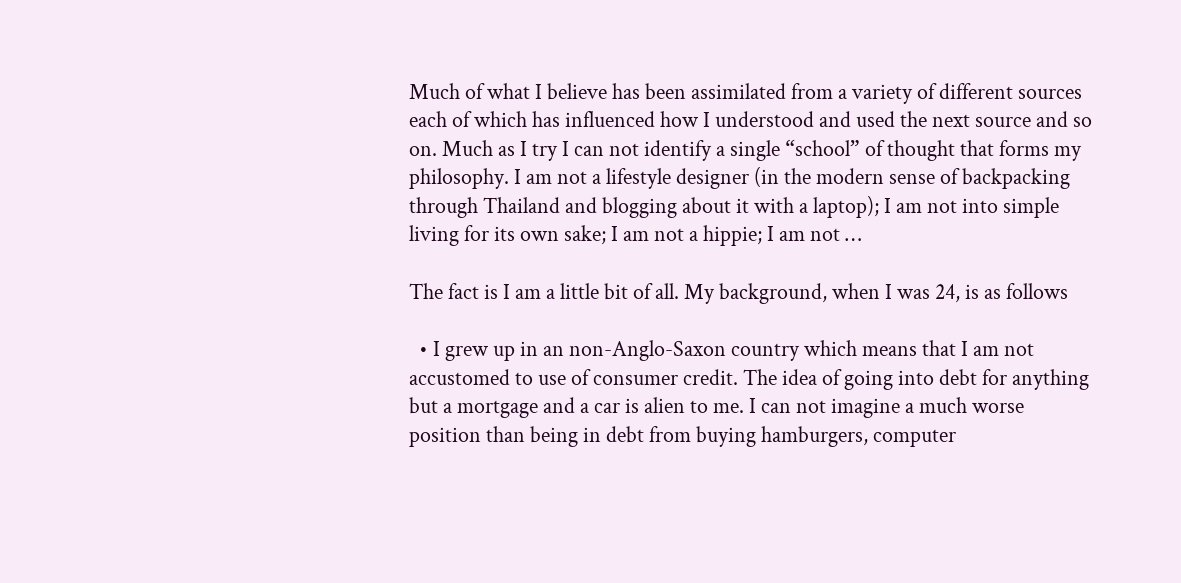Much of what I believe has been assimilated from a variety of different sources each of which has influenced how I understood and used the next source and so on. Much as I try I can not identify a single “school” of thought that forms my philosophy. I am not a lifestyle designer (in the modern sense of backpacking through Thailand and blogging about it with a laptop); I am not into simple living for its own sake; I am not a hippie; I am not …

The fact is I am a little bit of all. My background, when I was 24, is as follows

  • I grew up in an non-Anglo-Saxon country which means that I am not accustomed to use of consumer credit. The idea of going into debt for anything but a mortgage and a car is alien to me. I can not imagine a much worse position than being in debt from buying hamburgers, computer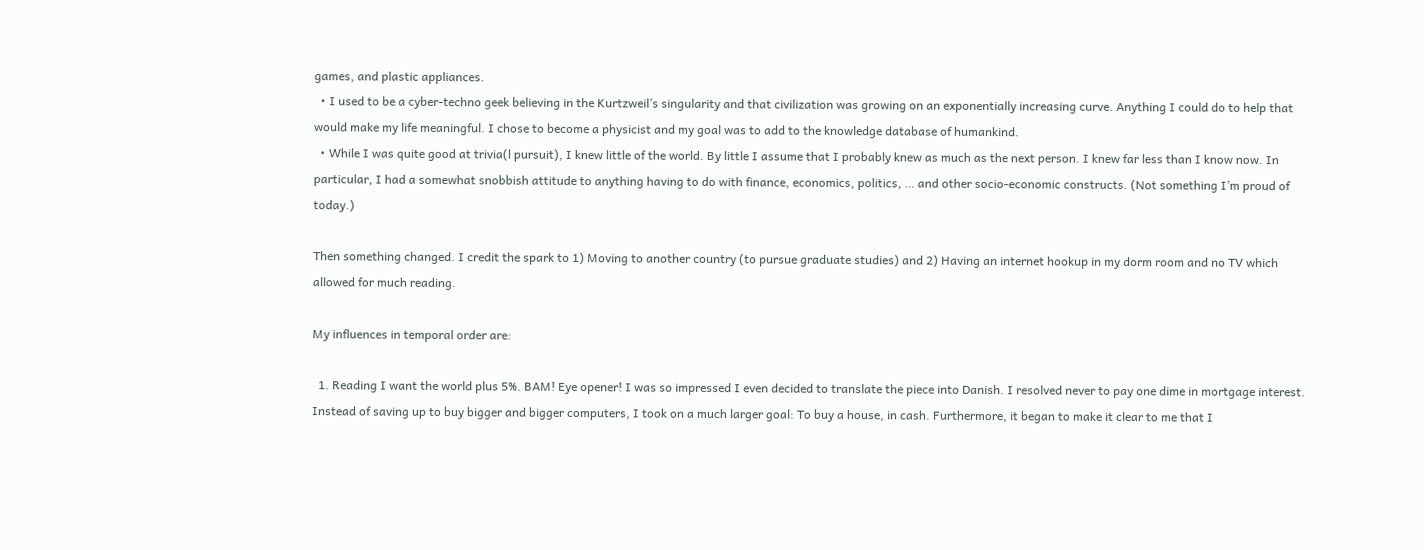games, and plastic appliances.
  • I used to be a cyber-techno geek believing in the Kurtzweil’s singularity and that civilization was growing on an exponentially increasing curve. Anything I could do to help that would make my life meaningful. I chose to become a physicist and my goal was to add to the knowledge database of humankind.
  • While I was quite good at trivia(l pursuit), I knew little of the world. By little I assume that I probably knew as much as the next person. I knew far less than I know now. In particular, I had a somewhat snobbish attitude to anything having to do with finance, economics, politics, … and other socio-economic constructs. (Not something I’m proud of today.)

Then something changed. I credit the spark to 1) Moving to another country (to pursue graduate studies) and 2) Having an internet hookup in my dorm room and no TV which allowed for much reading.

My influences in temporal order are:

  1. Reading I want the world plus 5%. BAM! Eye opener! I was so impressed I even decided to translate the piece into Danish. I resolved never to pay one dime in mortgage interest. Instead of saving up to buy bigger and bigger computers, I took on a much larger goal: To buy a house, in cash. Furthermore, it began to make it clear to me that I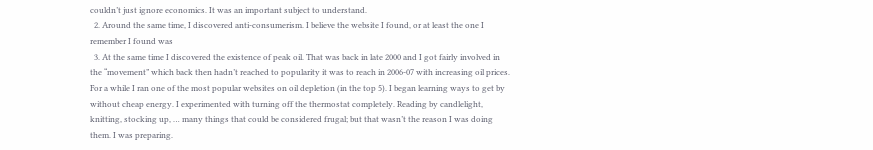couldn’t just ignore economics. It was an important subject to understand.
  2. Around the same time, I discovered anti-consumerism. I believe the website I found, or at least the one I remember I found was
  3. At the same time I discovered the existence of peak oil. That was back in late 2000 and I got fairly involved in the “movement” which back then hadn’t reached to popularity it was to reach in 2006-07 with increasing oil prices. For a while I ran one of the most popular websites on oil depletion (in the top 5). I began learning ways to get by without cheap energy. I experimented with turning off the thermostat completely. Reading by candlelight, knitting, stocking up, … many things that could be considered frugal; but that wasn’t the reason I was doing them. I was preparing.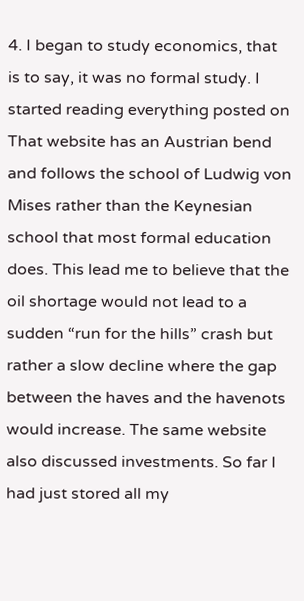4. I began to study economics, that is to say, it was no formal study. I started reading everything posted on That website has an Austrian bend and follows the school of Ludwig von Mises rather than the Keynesian school that most formal education does. This lead me to believe that the oil shortage would not lead to a sudden “run for the hills” crash but rather a slow decline where the gap between the haves and the havenots would increase. The same website also discussed investments. So far I had just stored all my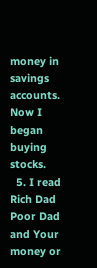money in savings accounts. Now I began buying stocks.
  5. I read Rich Dad Poor Dad and Your money or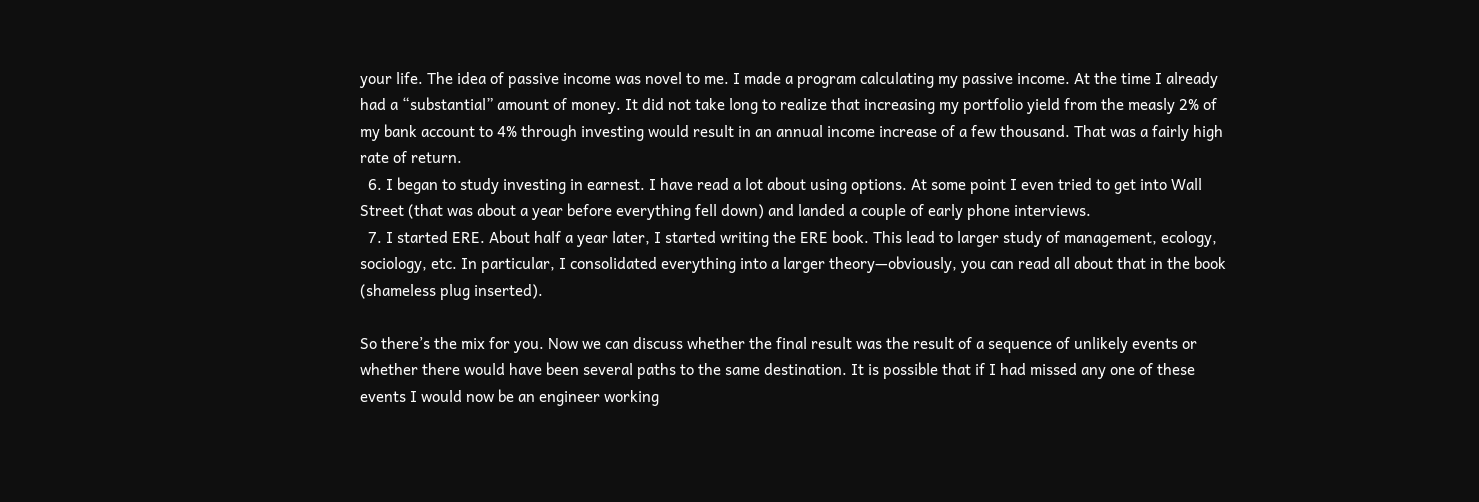your life. The idea of passive income was novel to me. I made a program calculating my passive income. At the time I already had a “substantial” amount of money. It did not take long to realize that increasing my portfolio yield from the measly 2% of my bank account to 4% through investing would result in an annual income increase of a few thousand. That was a fairly high rate of return.
  6. I began to study investing in earnest. I have read a lot about using options. At some point I even tried to get into Wall Street (that was about a year before everything fell down) and landed a couple of early phone interviews.
  7. I started ERE. About half a year later, I started writing the ERE book. This lead to larger study of management, ecology, sociology, etc. In particular, I consolidated everything into a larger theory—obviously, you can read all about that in the book (shameless plug inserted).

So there’s the mix for you. Now we can discuss whether the final result was the result of a sequence of unlikely events or whether there would have been several paths to the same destination. It is possible that if I had missed any one of these events I would now be an engineer working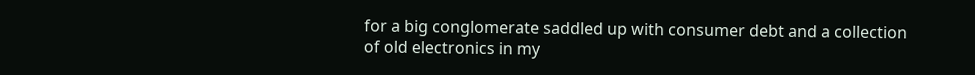for a big conglomerate saddled up with consumer debt and a collection of old electronics in my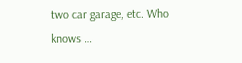two car garage, etc. Who knows …